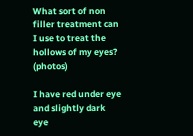What sort of non filler treatment can I use to treat the hollows of my eyes? (photos)

I have red under eye and slightly dark eye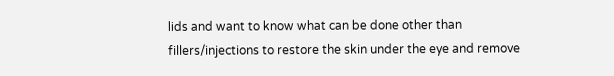lids and want to know what can be done other than fillers/injections to restore the skin under the eye and remove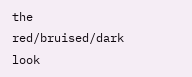the red/bruised/dark look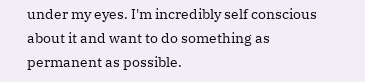under my eyes. I'm incredibly self conscious about it and want to do something as permanent as possible.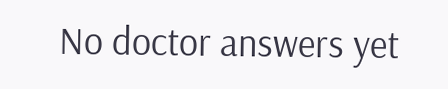No doctor answers yet